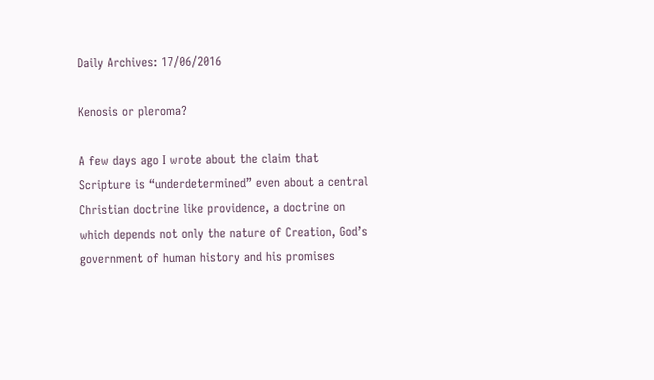Daily Archives: 17/06/2016

Kenosis or pleroma?

A few days ago I wrote about the claim that Scripture is “underdetermined” even about a central Christian doctrine like providence, a doctrine on which depends not only the nature of Creation, God’s government of human history and his promises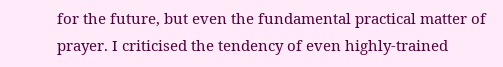for the future, but even the fundamental practical matter of prayer. I criticised the tendency of even highly-trained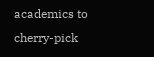academics to cherry-pick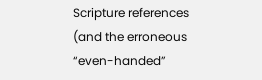Scripture references (and the erroneous “even-handed”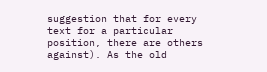suggestion that for every text for a particular position, there are others against). As the old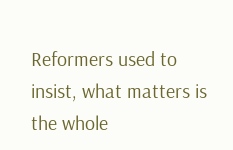Reformers used to insist, what matters is the whole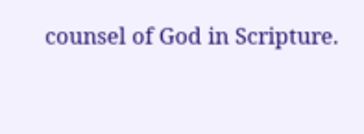counsel of God in Scripture.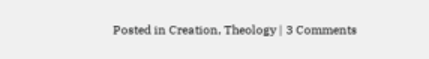Posted in Creation, Theology | 3 Comments